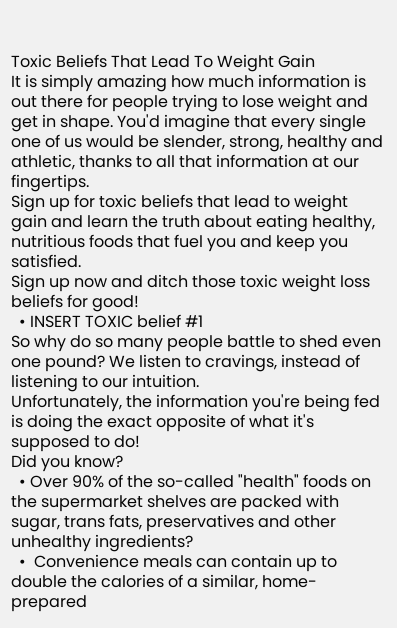Toxic Beliefs That Lead To Weight Gain
It is simply amazing how much information is out there for people trying to lose weight and get in shape. You'd imagine that every single one of us would be slender, strong, healthy and athletic, thanks to all that information at our fingertips.
Sign up for toxic beliefs that lead to weight gain and learn the truth about eating healthy, nutritious foods that fuel you and keep you satisfied.
Sign up now and ditch those toxic weight loss beliefs for good!
  • INSERT TOXIC belief #1
So why do so many people battle to shed even one pound? We listen to cravings, instead of listening to our intuition.
Unfortunately, the information you're being fed is doing the exact opposite of what it's supposed to do!
Did you know?
  • Over 90% of the so-called "health" foods on the supermarket shelves are packed with sugar, trans fats, preservatives and other unhealthy ingredients?
  •  Convenience meals can contain up to double the calories of a similar, home-prepared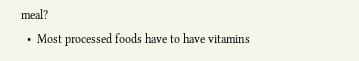meal?
  •  Most processed foods have to have vitamins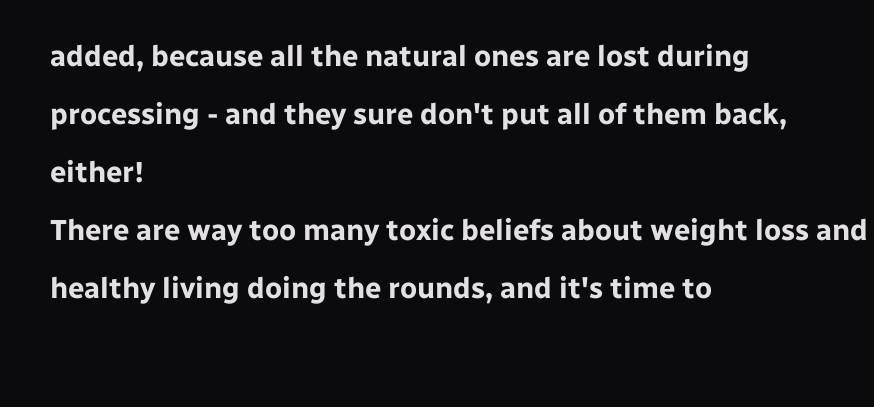added, because all the natural ones are lost during processing - and they sure don't put all of them back, either!
There are way too many toxic beliefs about weight loss and healthy living doing the rounds, and it's time to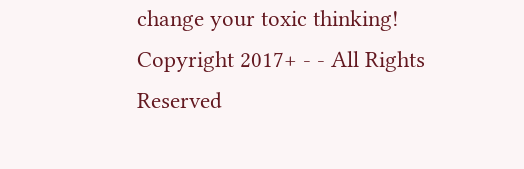change your toxic thinking!
Copyright 2017+ - - All Rights Reserved